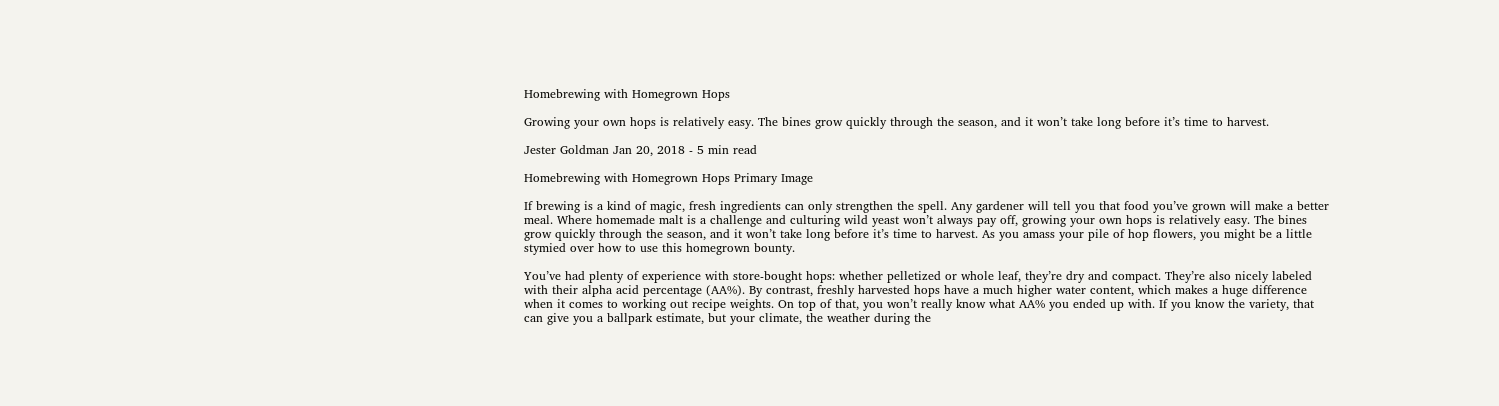Homebrewing with Homegrown Hops

Growing your own hops is relatively easy. The bines grow quickly through the season, and it won’t take long before it’s time to harvest.

Jester Goldman Jan 20, 2018 - 5 min read

Homebrewing with Homegrown Hops Primary Image

If brewing is a kind of magic, fresh ingredients can only strengthen the spell. Any gardener will tell you that food you’ve grown will make a better meal. Where homemade malt is a challenge and culturing wild yeast won’t always pay off, growing your own hops is relatively easy. The bines grow quickly through the season, and it won’t take long before it’s time to harvest. As you amass your pile of hop flowers, you might be a little stymied over how to use this homegrown bounty.

You’ve had plenty of experience with store-bought hops: whether pelletized or whole leaf, they’re dry and compact. They’re also nicely labeled with their alpha acid percentage (AA%). By contrast, freshly harvested hops have a much higher water content, which makes a huge difference when it comes to working out recipe weights. On top of that, you won’t really know what AA% you ended up with. If you know the variety, that can give you a ballpark estimate, but your climate, the weather during the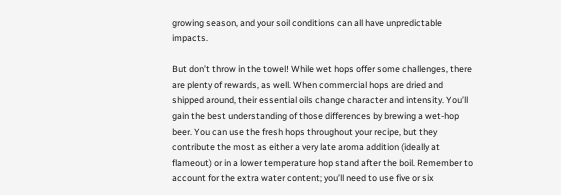growing season, and your soil conditions can all have unpredictable impacts.

But don’t throw in the towel! While wet hops offer some challenges, there are plenty of rewards, as well. When commercial hops are dried and shipped around, their essential oils change character and intensity. You’ll gain the best understanding of those differences by brewing a wet-hop beer. You can use the fresh hops throughout your recipe, but they contribute the most as either a very late aroma addition (ideally at flameout) or in a lower temperature hop stand after the boil. Remember to account for the extra water content; you’ll need to use five or six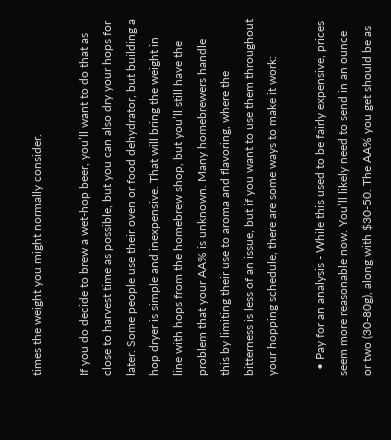times the weight you might normally consider.

If you do decide to brew a wet-hop beer, you’ll want to do that as close to harvest time as possible, but you can also dry your hops for later. Some people use their oven or food dehydrator, but building a hop dryer is simple and inexpensive. That will bring the weight in line with hops from the homebrew shop, but you’ll still have the problem that your AA% is unknown. Many homebrewers handle this by limiting their use to aroma and flavoring, where the bitterness is less of an issue, but if you want to use them throughout your hopping schedule, there are some ways to make it work:

  • Pay for an analysis - While this used to be fairly expensive, prices seem more reasonable now. You’ll likely need to send in an ounce or two (30-80g), along with $30-50. The AA% you get should be as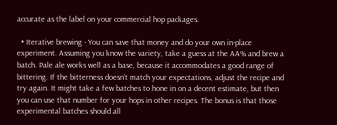accurate as the label on your commercial hop packages.

  • Iterative brewing - You can save that money and do your own in-place experiment. Assuming you know the variety, take a guess at the AA% and brew a batch. Pale ale works well as a base, because it accommodates a good range of bittering. If the bitterness doesn’t match your expectations, adjust the recipe and try again. It might take a few batches to hone in on a decent estimate, but then you can use that number for your hops in other recipes. The bonus is that those experimental batches should all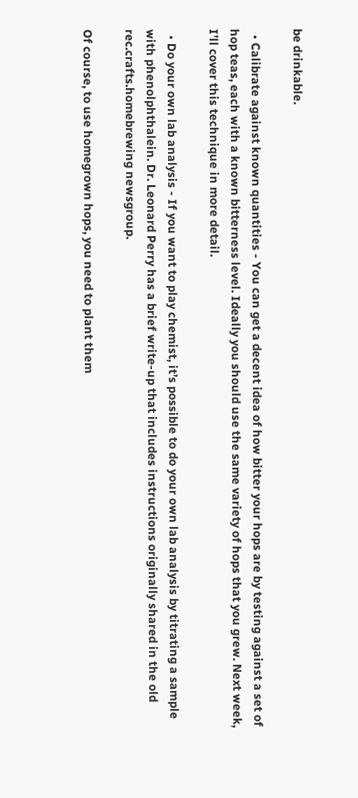be drinkable.

  • Calibrate against known quantities - You can get a decent idea of how bitter your hops are by testing against a set of hop teas, each with a known bitterness level. Ideally you should use the same variety of hops that you grew. Next week, I’ll cover this technique in more detail.

  • Do your own lab analysis - If you want to play chemist, it’s possible to do your own lab analysis by titrating a sample with phenolphthalein. Dr. Leonard Perry has a brief write-up that includes instructions originally shared in the old rec.crafts.homebrewing newsgroup.

Of course, to use homegrown hops, you need to plant them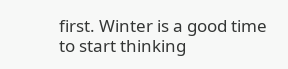first. Winter is a good time to start thinking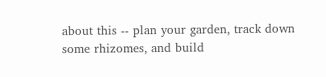about this -- plan your garden, track down some rhizomes, and build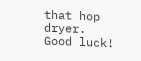that hop dryer. Good luck!